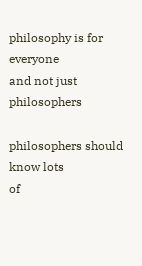philosophy is for everyone
and not just philosophers

philosophers should know lots
of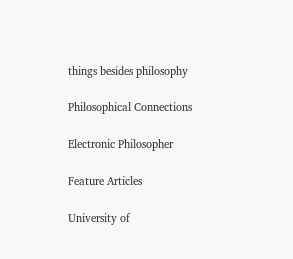things besides philosophy

Philosophical Connections

Electronic Philosopher

Feature Articles

University of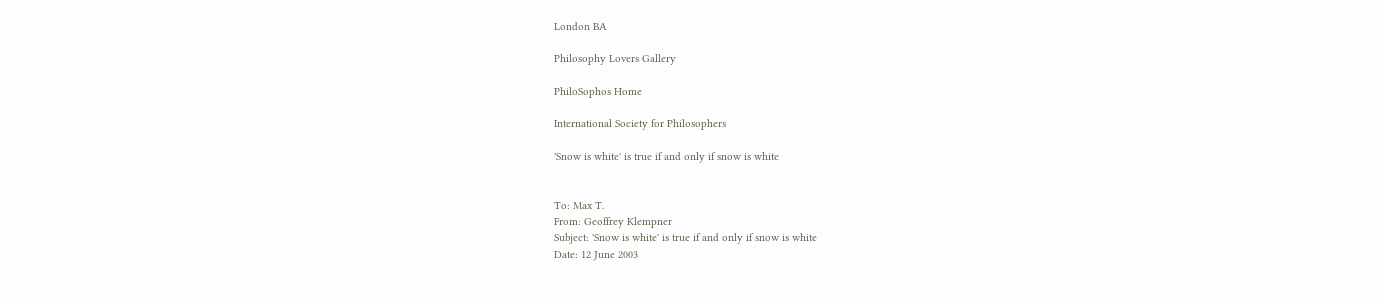London BA

Philosophy Lovers Gallery

PhiloSophos Home

International Society for Philosophers

'Snow is white' is true if and only if snow is white


To: Max T.
From: Geoffrey Klempner
Subject: 'Snow is white' is true if and only if snow is white
Date: 12 June 2003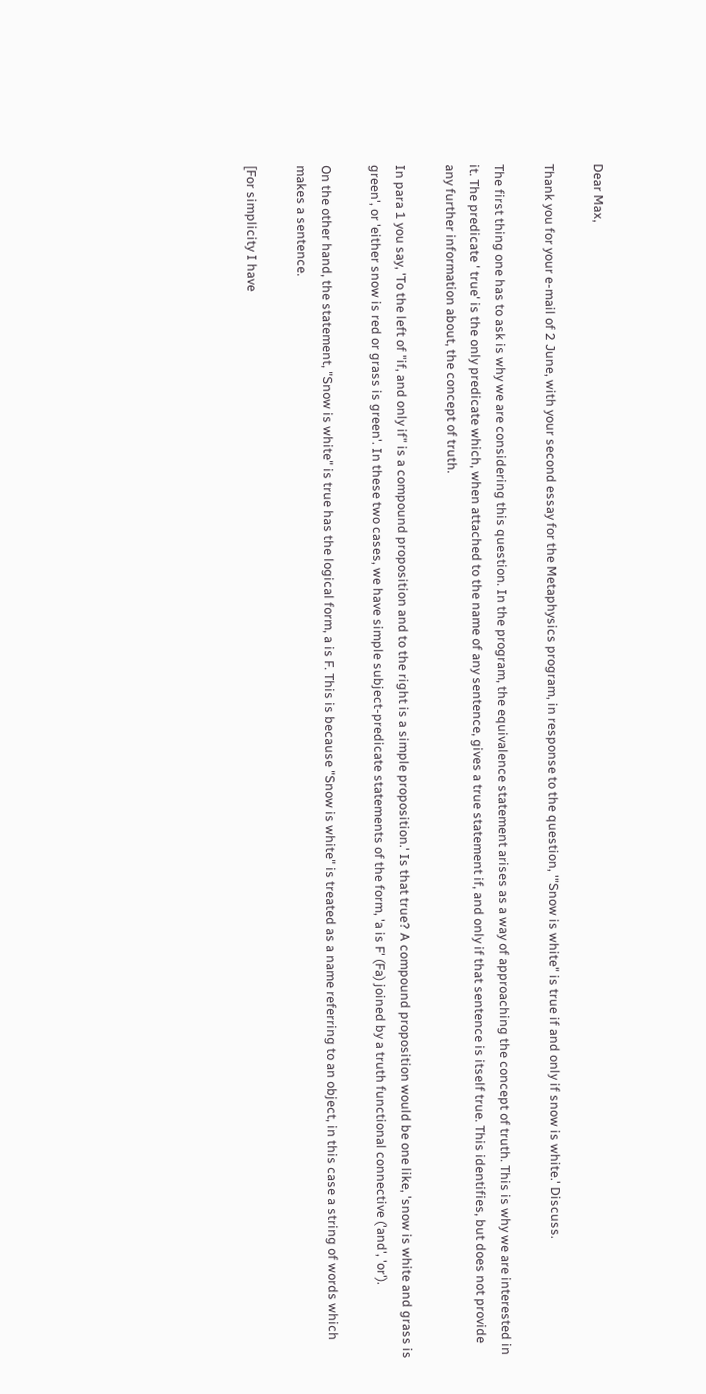Dear Max,

Thank you for your e-mail of 2 June, with your second essay for the Metaphysics program, in response to the question, '"Snow is white" is true if and only if snow is white.' Discuss.

The first thing one has to ask is why we are considering this question. In the program, the equivalence statement arises as a way of approaching the concept of truth. This is why we are interested in it. The predicate ' true' is the only predicate which, when attached to the name of any sentence, gives a true statement if, and only if that sentence is itself true. This identifies, but does not provide any further information about, the concept of truth.

In para 1 you say, 'To the left of "if, and only if" is a compound proposition and to the right is a simple proposition.' Is that true? A compound proposition would be one like, 'snow is white and grass is green', or 'either snow is red or grass is green'. In these two cases, we have simple subject-predicate statements of the form, 'a is F' (Fa) joined by a truth functional connective ('and', 'or').

On the other hand, the statement, "Snow is white" is true has the logical form, a is F. This is because "Snow is white" is treated as a name referring to an object, in this case a string of words which makes a sentence.

[For simplicity I have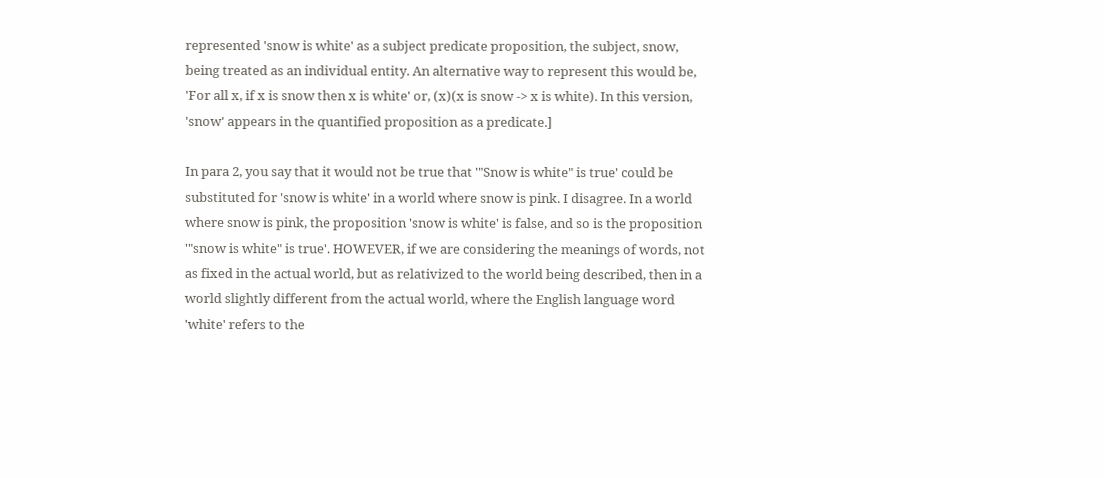represented 'snow is white' as a subject predicate proposition, the subject, snow, being treated as an individual entity. An alternative way to represent this would be, 'For all x, if x is snow then x is white' or, (x)(x is snow -> x is white). In this version, 'snow' appears in the quantified proposition as a predicate.]

In para 2, you say that it would not be true that '"Snow is white" is true' could be substituted for 'snow is white' in a world where snow is pink. I disagree. In a world where snow is pink, the proposition 'snow is white' is false, and so is the proposition '"snow is white" is true'. HOWEVER, if we are considering the meanings of words, not as fixed in the actual world, but as relativized to the world being described, then in a world slightly different from the actual world, where the English language word 'white' refers to the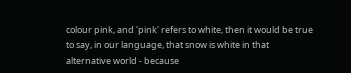colour pink, and 'pink' refers to white, then it would be true to say, in our language, that snow is white in that alternative world - because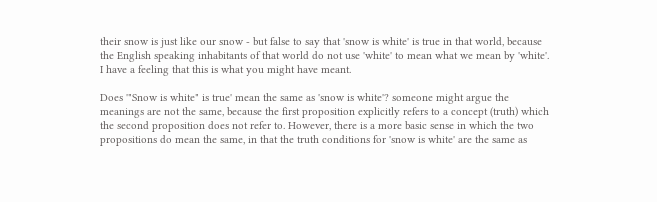their snow is just like our snow - but false to say that 'snow is white' is true in that world, because the English speaking inhabitants of that world do not use 'white' to mean what we mean by 'white'. I have a feeling that this is what you might have meant.

Does '"Snow is white" is true' mean the same as 'snow is white'? someone might argue the meanings are not the same, because the first proposition explicitly refers to a concept (truth) which the second proposition does not refer to. However, there is a more basic sense in which the two propositions do mean the same, in that the truth conditions for 'snow is white' are the same as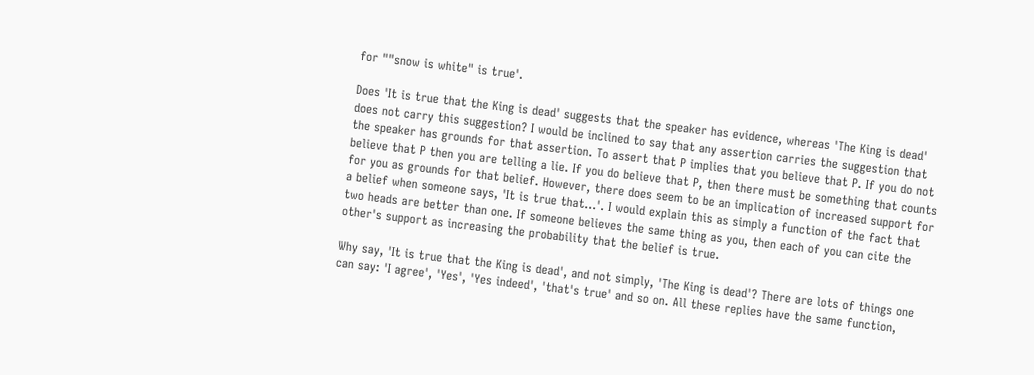for ""snow is white" is true'.

Does 'It is true that the King is dead' suggests that the speaker has evidence, whereas 'The King is dead' does not carry this suggestion? I would be inclined to say that any assertion carries the suggestion that the speaker has grounds for that assertion. To assert that P implies that you believe that P. If you do not believe that P then you are telling a lie. If you do believe that P, then there must be something that counts for you as grounds for that belief. However, there does seem to be an implication of increased support for a belief when someone says, 'It is true that...'. I would explain this as simply a function of the fact that two heads are better than one. If someone believes the same thing as you, then each of you can cite the other's support as increasing the probability that the belief is true.

Why say, 'It is true that the King is dead', and not simply, 'The King is dead'? There are lots of things one can say: 'I agree', 'Yes', 'Yes indeed', 'that's true' and so on. All these replies have the same function,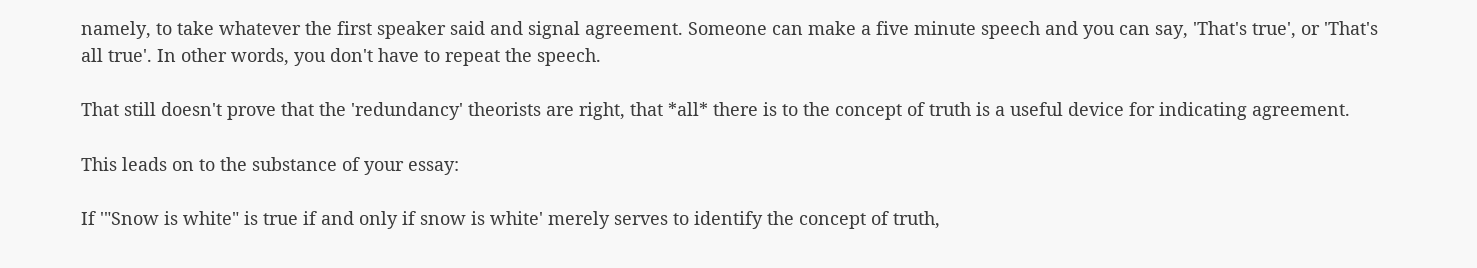namely, to take whatever the first speaker said and signal agreement. Someone can make a five minute speech and you can say, 'That's true', or 'That's all true'. In other words, you don't have to repeat the speech.

That still doesn't prove that the 'redundancy' theorists are right, that *all* there is to the concept of truth is a useful device for indicating agreement.

This leads on to the substance of your essay:

If '"Snow is white" is true if and only if snow is white' merely serves to identify the concept of truth,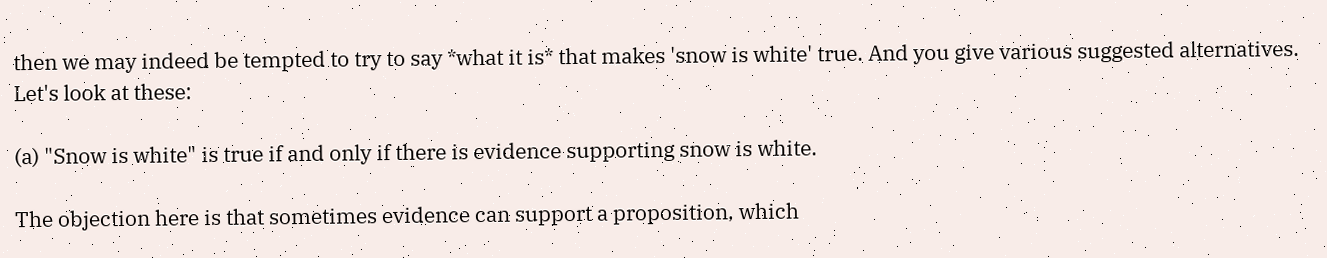then we may indeed be tempted to try to say *what it is* that makes 'snow is white' true. And you give various suggested alternatives. Let's look at these:

(a) "Snow is white" is true if and only if there is evidence supporting snow is white.

The objection here is that sometimes evidence can support a proposition, which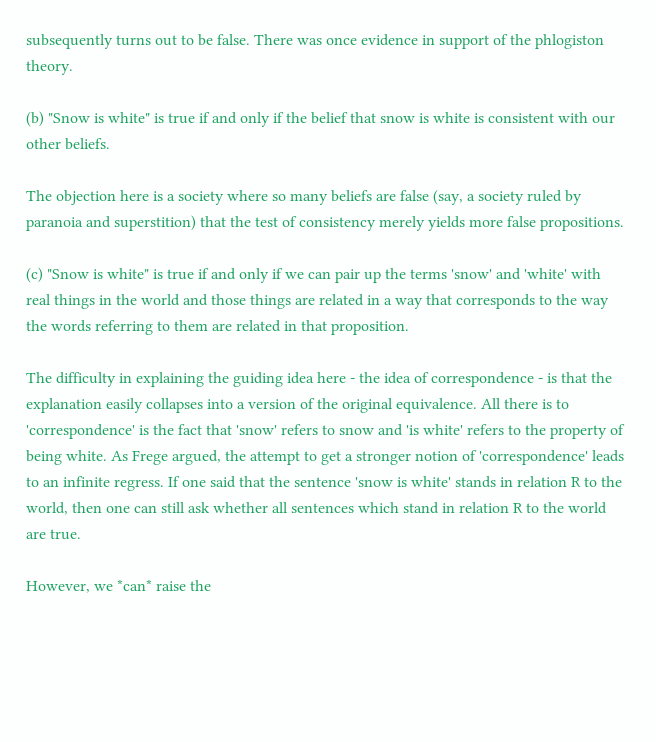subsequently turns out to be false. There was once evidence in support of the phlogiston theory.

(b) "Snow is white" is true if and only if the belief that snow is white is consistent with our other beliefs.

The objection here is a society where so many beliefs are false (say, a society ruled by paranoia and superstition) that the test of consistency merely yields more false propositions.

(c) "Snow is white" is true if and only if we can pair up the terms 'snow' and 'white' with real things in the world and those things are related in a way that corresponds to the way the words referring to them are related in that proposition.

The difficulty in explaining the guiding idea here - the idea of correspondence - is that the explanation easily collapses into a version of the original equivalence. All there is to 'correspondence' is the fact that 'snow' refers to snow and 'is white' refers to the property of being white. As Frege argued, the attempt to get a stronger notion of 'correspondence' leads to an infinite regress. If one said that the sentence 'snow is white' stands in relation R to the world, then one can still ask whether all sentences which stand in relation R to the world are true.

However, we *can* raise the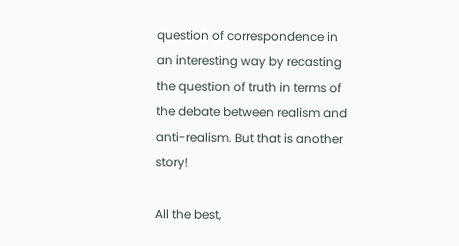question of correspondence in an interesting way by recasting the question of truth in terms of the debate between realism and anti-realism. But that is another story!

All the best,